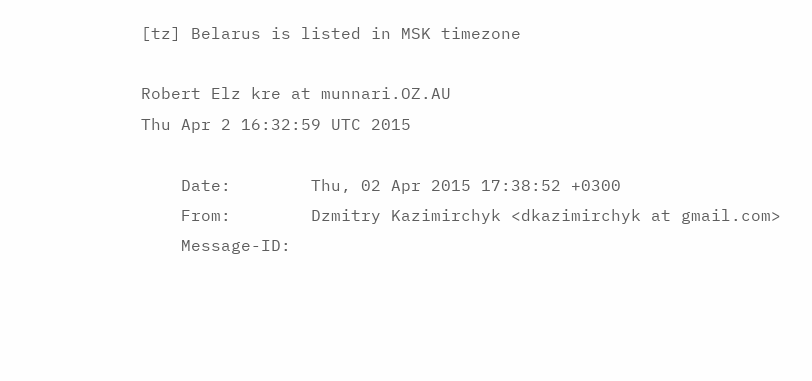[tz] Belarus is listed in MSK timezone

Robert Elz kre at munnari.OZ.AU
Thu Apr 2 16:32:59 UTC 2015

    Date:        Thu, 02 Apr 2015 17:38:52 +0300
    From:        Dzmitry Kazimirchyk <dkazimirchyk at gmail.com>
    Message-ID: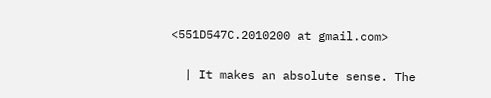<551D547C.2010200 at gmail.com>

  | It makes an absolute sense. The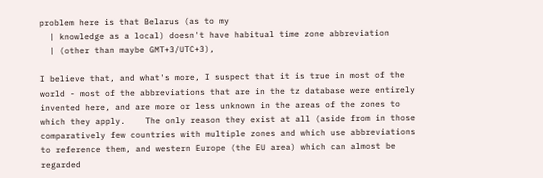problem here is that Belarus (as to my
  | knowledge as a local) doesn't have habitual time zone abbreviation
  | (other than maybe GMT+3/UTC+3),

I believe that, and what's more, I suspect that it is true in most of the
world - most of the abbreviations that are in the tz database were entirely
invented here, and are more or less unknown in the areas of the zones to
which they apply.    The only reason they exist at all (aside from in those
comparatively few countries with multiple zones and which use abbreviations
to reference them, and western Europe (the EU area) which can almost be
regarded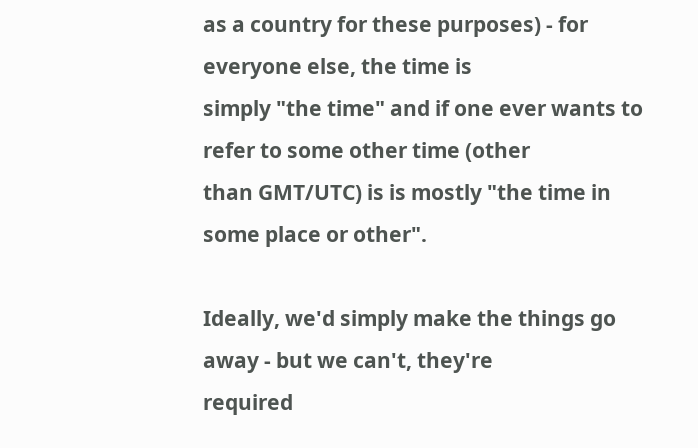as a country for these purposes) - for everyone else, the time is
simply "the time" and if one ever wants to refer to some other time (other
than GMT/UTC) is is mostly "the time in some place or other".

Ideally, we'd simply make the things go away - but we can't, they're
required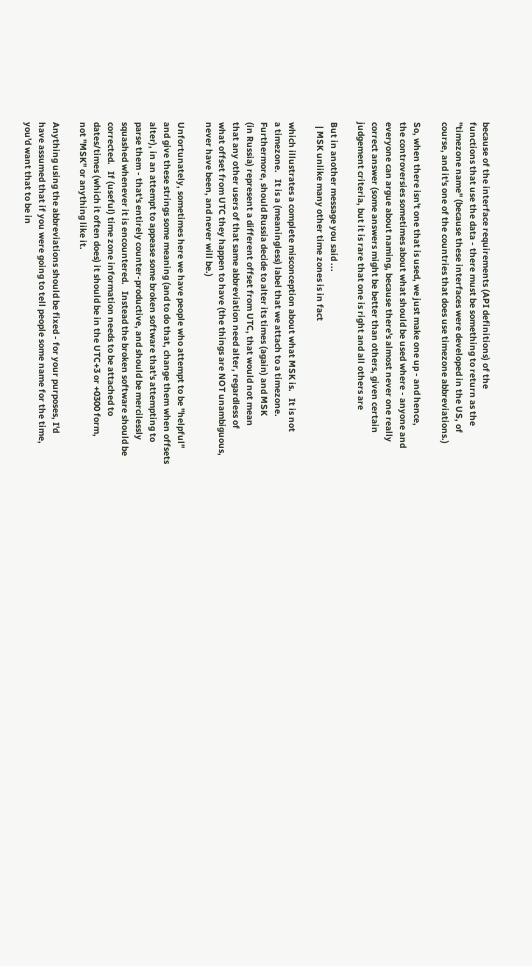because of the interface requirements (API definitions) of the
functions that use the data - there must be something to return as the
"timezone name" (because these interfaces were developed in the US, of
course, and it's one of the countries that does use timezone abbreviations.)

So, when there isn't one that is used, we just make one up - and hence,
the controversies sometimes about what should be used where - anyone and
everyone can argue about naming, because there's almost never one really
correct answer (some answers might be better than others, given certain
judgement criteria, but it is rare that one is right and all others are

But in another message you said ...
  | MSK unlike many other time zones is in fact

which illustrates a complete misconception about what MSK is.   It is not
a timezone.   It is a (meaningless) label that we attach to a timezone.
Furthermore, should Russia decide to alter its times (again) and MSK
(in Russia) represent a different offset from UTC, that would not mean
that any other users of that same abbreviation need alter, regardless of
what offset from UTC they happen to have (the things are NOT unambiguous,
never have been, and never will be.)

Unfortunately, sometimes here we have people who attempt to be "helpful"
and give these strings some meaning (and to do that, change them when offsets
alter), in an attempt to appease some broken software that's attempting to
parse them - that's entirely counter-productive, and should be mercilessly
squashed whenever it is encountered.   Instead the broken software should be
corrected.   If (useful) time zone information needs to be attached to
dates/times (which it often does) it should be in the UTC+3 or +0300 form,
not "MSK" or anything like it.

Anything using the abbreviations should be fixed - for your purposes, I'd
have assumed that if you were going to tell people some name for the time,
you'd want that to be in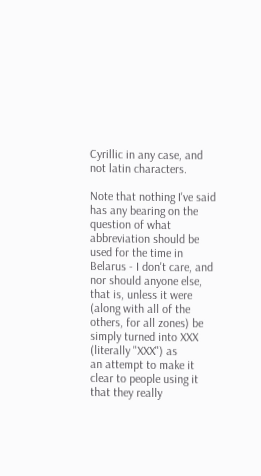Cyrillic in any case, and not latin characters.

Note that nothing I've said has any bearing on the question of what
abbreviation should be used for the time in Belarus - I don't care, and
nor should anyone else, that is, unless it were (along with all of the
others, for all zones) be simply turned into XXX (literally "XXX") as
an attempt to make it clear to people using it that they really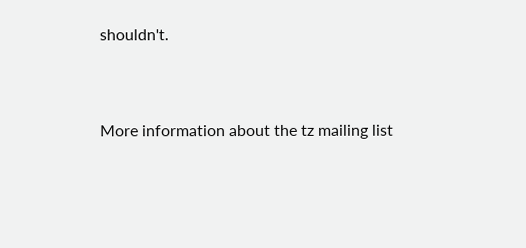shouldn't.


More information about the tz mailing list